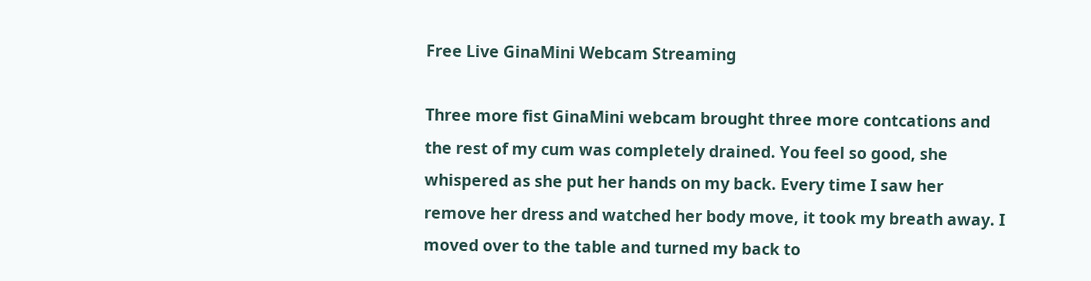Free Live GinaMini Webcam Streaming

Three more fist GinaMini webcam brought three more contcations and the rest of my cum was completely drained. You feel so good, she whispered as she put her hands on my back. Every time I saw her remove her dress and watched her body move, it took my breath away. I moved over to the table and turned my back to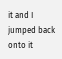it and I jumped back onto it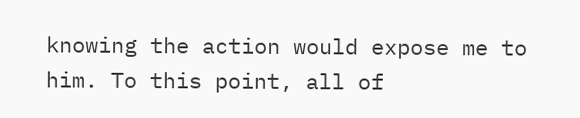knowing the action would expose me to him. To this point, all of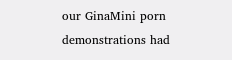our GinaMini porn demonstrations had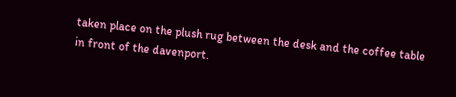taken place on the plush rug between the desk and the coffee table in front of the davenport.